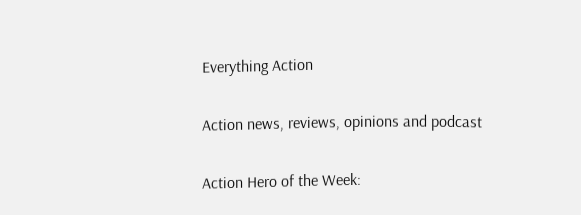Everything Action

Action news, reviews, opinions and podcast

Action Hero of the Week: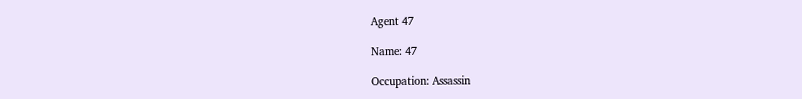Agent 47

Name: 47

Occupation: Assassin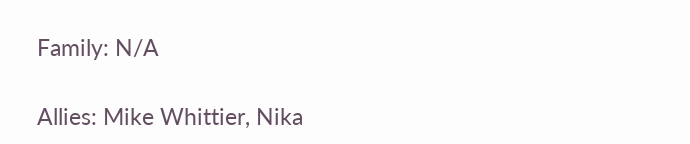Family: N/A

Allies: Mike Whittier, Nika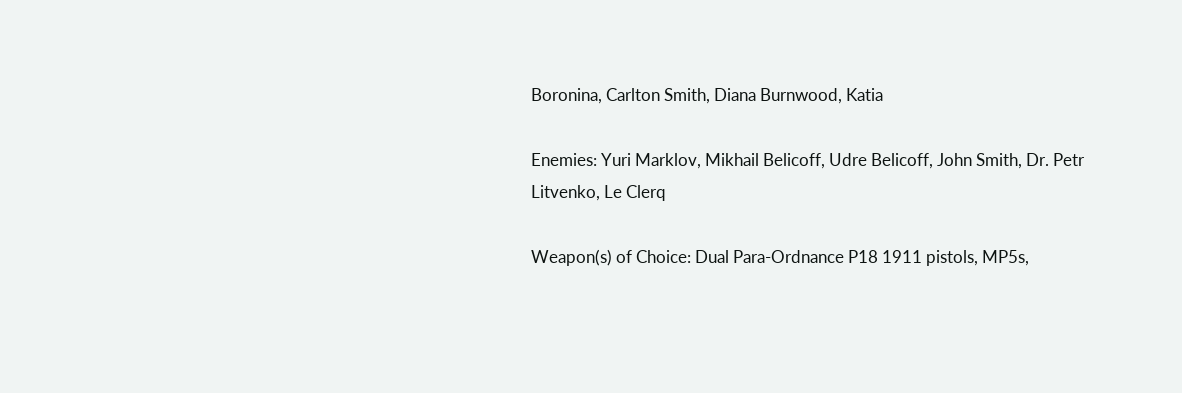Boronina, Carlton Smith, Diana Burnwood, Katia

Enemies: Yuri Marklov, Mikhail Belicoff, Udre Belicoff, John Smith, Dr. Petr Litvenko, Le Clerq

Weapon(s) of Choice: Dual Para-Ordnance P18 1911 pistols, MP5s,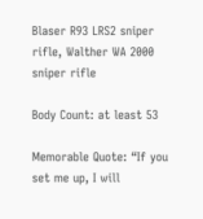Blaser R93 LRS2 sniper rifle, Walther WA 2000 sniper rifle

Body Count: at least 53

Memorable Quote: “If you set me up, I will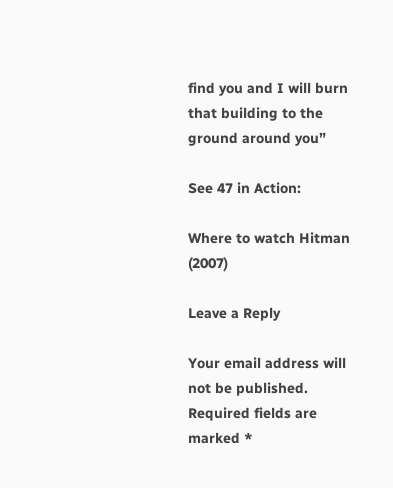find you and I will burn that building to the ground around you”

See 47 in Action:

Where to watch Hitman (2007)

Leave a Reply

Your email address will not be published. Required fields are marked *